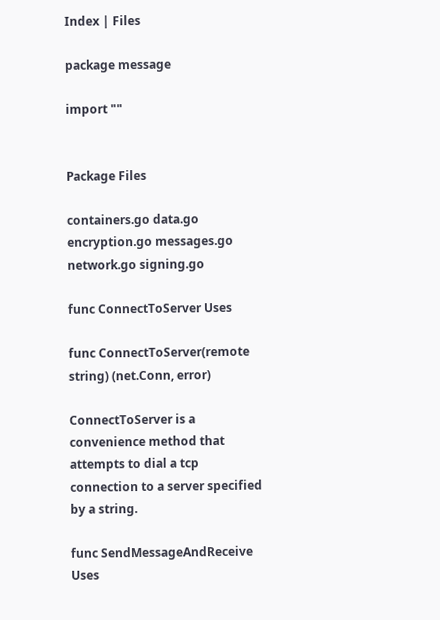Index | Files

package message

import ""


Package Files

containers.go data.go encryption.go messages.go network.go signing.go

func ConnectToServer Uses

func ConnectToServer(remote string) (net.Conn, error)

ConnectToServer is a convenience method that attempts to dial a tcp connection to a server specified by a string.

func SendMessageAndReceive Uses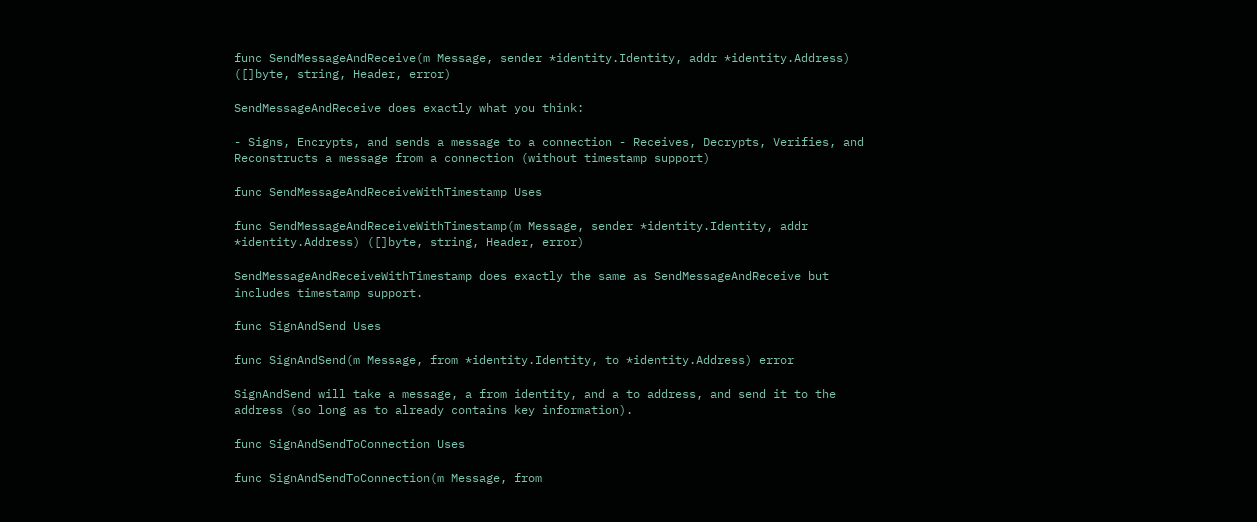func SendMessageAndReceive(m Message, sender *identity.Identity, addr *identity.Address) ([]byte, string, Header, error)

SendMessageAndReceive does exactly what you think:

- Signs, Encrypts, and sends a message to a connection - Receives, Decrypts, Verifies, and Reconstructs a message from a connection (without timestamp support)

func SendMessageAndReceiveWithTimestamp Uses

func SendMessageAndReceiveWithTimestamp(m Message, sender *identity.Identity, addr *identity.Address) ([]byte, string, Header, error)

SendMessageAndReceiveWithTimestamp does exactly the same as SendMessageAndReceive but includes timestamp support.

func SignAndSend Uses

func SignAndSend(m Message, from *identity.Identity, to *identity.Address) error

SignAndSend will take a message, a from identity, and a to address, and send it to the address (so long as to already contains key information).

func SignAndSendToConnection Uses

func SignAndSendToConnection(m Message, from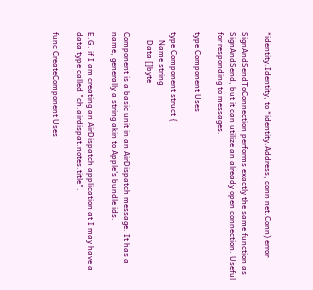*identity.Identity, to *identity.Address, conn net.Conn) error

SignAndSendToConnection performs exactly the same function as SignAndSend, but it can utilize an already open connection. Useful for responding to messages.

type Component Uses

type Component struct {
    Name string
    Data []byte

Component is a basic unit in an AirDispatch message. It has a name, generally a string akin to Apple's bundle ids.

E.G. if I am creating an AirDispatch application at I may have a data type called "ch.airdispat.notes.title".

func CreateComponent Uses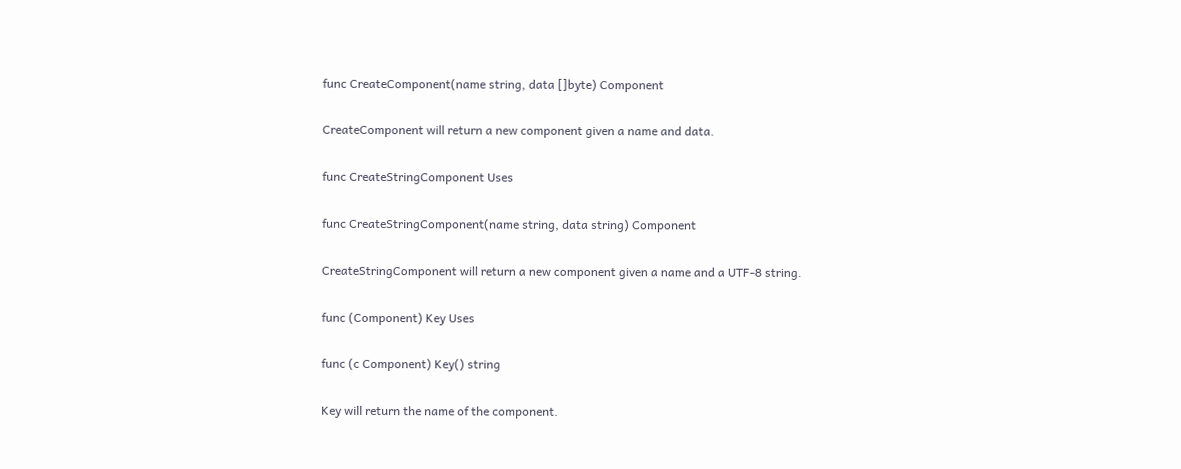func CreateComponent(name string, data []byte) Component

CreateComponent will return a new component given a name and data.

func CreateStringComponent Uses

func CreateStringComponent(name string, data string) Component

CreateStringComponent will return a new component given a name and a UTF-8 string.

func (Component) Key Uses

func (c Component) Key() string

Key will return the name of the component.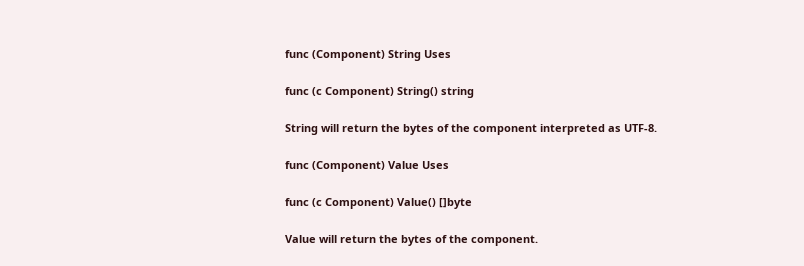func (Component) String Uses

func (c Component) String() string

String will return the bytes of the component interpreted as UTF-8.

func (Component) Value Uses

func (c Component) Value() []byte

Value will return the bytes of the component.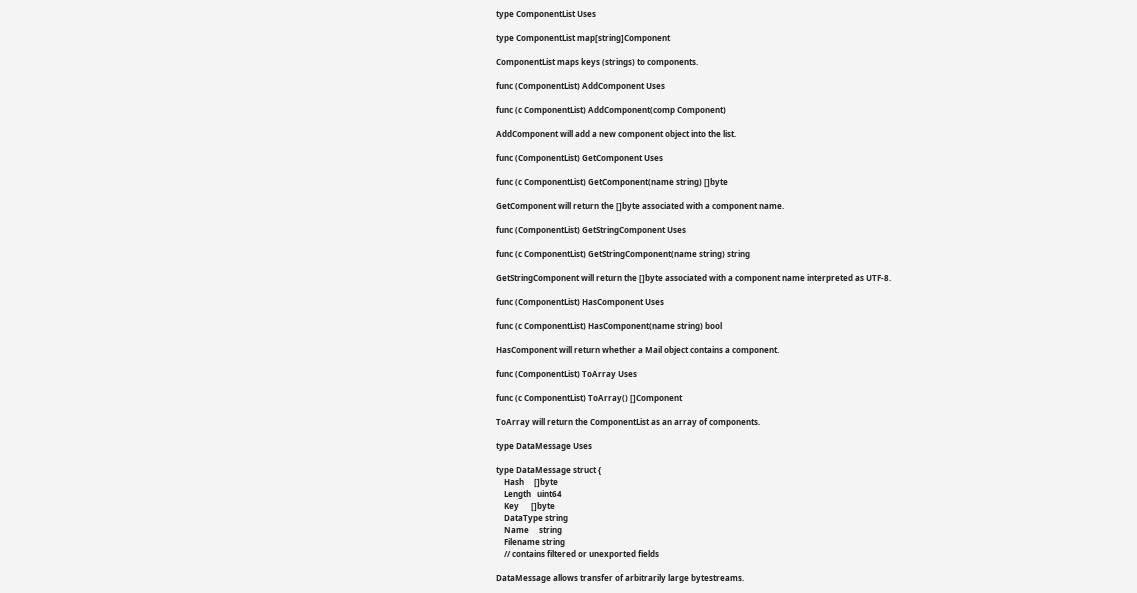type ComponentList Uses

type ComponentList map[string]Component

ComponentList maps keys (strings) to components.

func (ComponentList) AddComponent Uses

func (c ComponentList) AddComponent(comp Component)

AddComponent will add a new component object into the list.

func (ComponentList) GetComponent Uses

func (c ComponentList) GetComponent(name string) []byte

GetComponent will return the []byte associated with a component name.

func (ComponentList) GetStringComponent Uses

func (c ComponentList) GetStringComponent(name string) string

GetStringComponent will return the []byte associated with a component name interpreted as UTF-8.

func (ComponentList) HasComponent Uses

func (c ComponentList) HasComponent(name string) bool

HasComponent will return whether a Mail object contains a component.

func (ComponentList) ToArray Uses

func (c ComponentList) ToArray() []Component

ToArray will return the ComponentList as an array of components.

type DataMessage Uses

type DataMessage struct {
    Hash     []byte
    Length   uint64
    Key      []byte
    DataType string
    Name     string
    Filename string
    // contains filtered or unexported fields

DataMessage allows transfer of arbitrarily large bytestreams.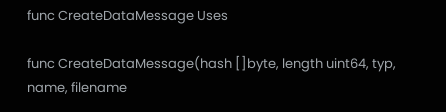func CreateDataMessage Uses

func CreateDataMessage(hash []byte, length uint64, typ, name, filename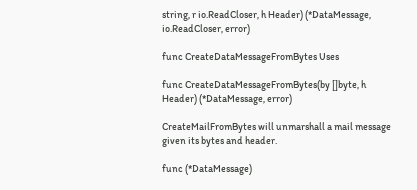string, r io.ReadCloser, h Header) (*DataMessage, io.ReadCloser, error)

func CreateDataMessageFromBytes Uses

func CreateDataMessageFromBytes(by []byte, h Header) (*DataMessage, error)

CreateMailFromBytes will unmarshall a mail message given its bytes and header.

func (*DataMessage)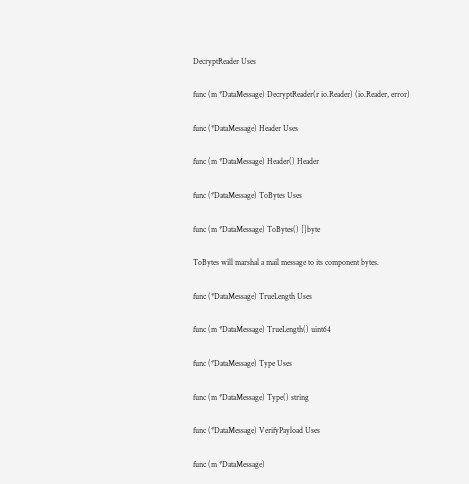DecryptReader Uses

func (m *DataMessage) DecryptReader(r io.Reader) (io.Reader, error)

func (*DataMessage) Header Uses

func (m *DataMessage) Header() Header

func (*DataMessage) ToBytes Uses

func (m *DataMessage) ToBytes() []byte

ToBytes will marshal a mail message to its component bytes.

func (*DataMessage) TrueLength Uses

func (m *DataMessage) TrueLength() uint64

func (*DataMessage) Type Uses

func (m *DataMessage) Type() string

func (*DataMessage) VerifyPayload Uses

func (m *DataMessage)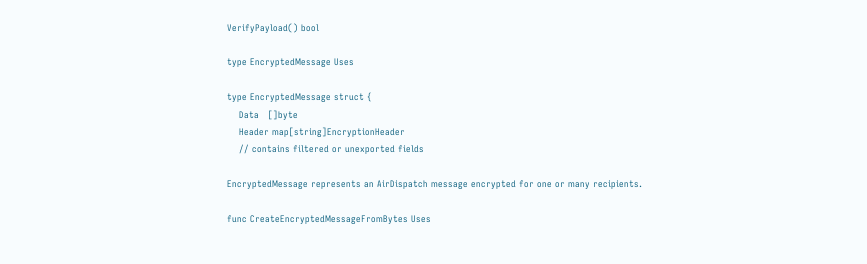VerifyPayload() bool

type EncryptedMessage Uses

type EncryptedMessage struct {
    Data   []byte
    Header map[string]EncryptionHeader
    // contains filtered or unexported fields

EncryptedMessage represents an AirDispatch message encrypted for one or many recipients.

func CreateEncryptedMessageFromBytes Uses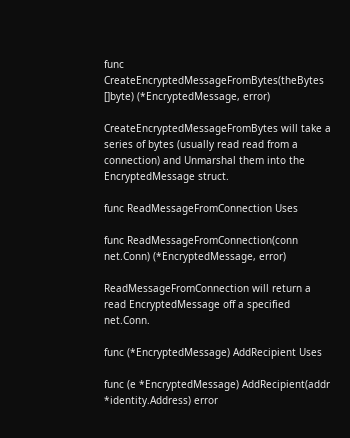func CreateEncryptedMessageFromBytes(theBytes []byte) (*EncryptedMessage, error)

CreateEncryptedMessageFromBytes will take a series of bytes (usually read read from a connection) and Unmarshal them into the EncryptedMessage struct.

func ReadMessageFromConnection Uses

func ReadMessageFromConnection(conn net.Conn) (*EncryptedMessage, error)

ReadMessageFromConnection will return a read EncryptedMessage off a specified net.Conn.

func (*EncryptedMessage) AddRecipient Uses

func (e *EncryptedMessage) AddRecipient(addr *identity.Address) error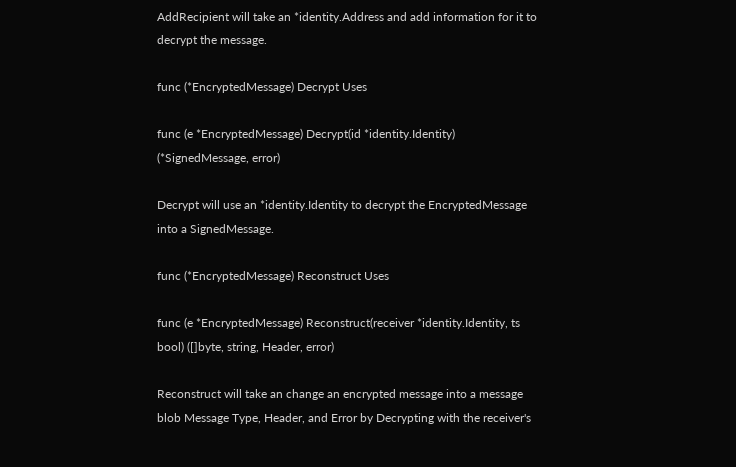AddRecipient will take an *identity.Address and add information for it to decrypt the message.

func (*EncryptedMessage) Decrypt Uses

func (e *EncryptedMessage) Decrypt(id *identity.Identity) (*SignedMessage, error)

Decrypt will use an *identity.Identity to decrypt the EncryptedMessage into a SignedMessage.

func (*EncryptedMessage) Reconstruct Uses

func (e *EncryptedMessage) Reconstruct(receiver *identity.Identity, ts bool) ([]byte, string, Header, error)

Reconstruct will take an change an encrypted message into a message blob Message Type, Header, and Error by Decrypting with the receiver's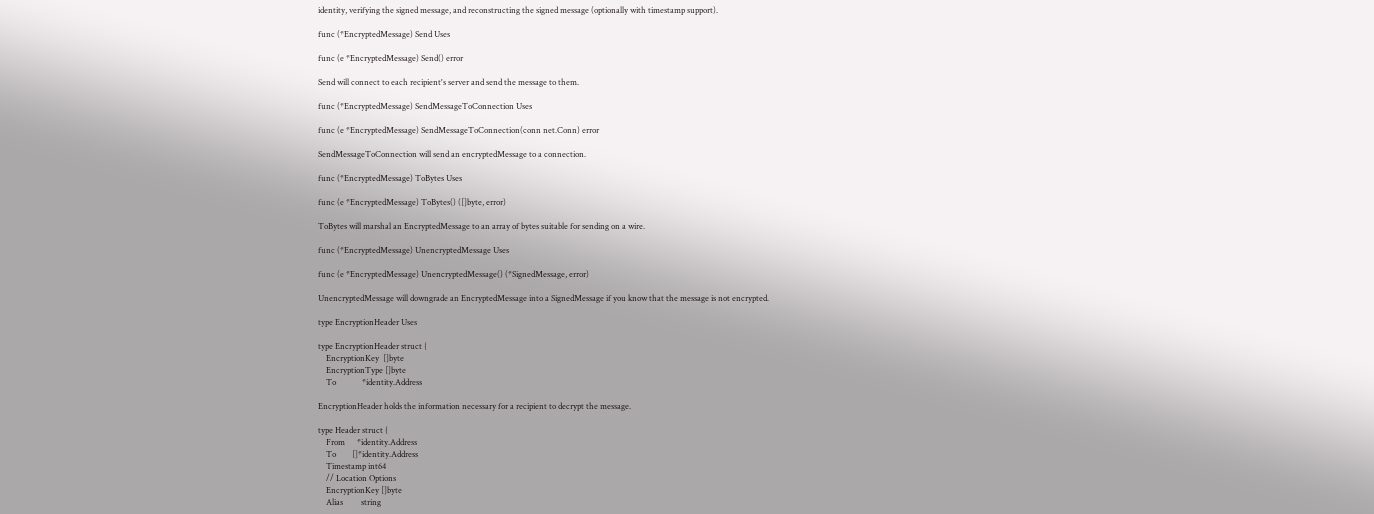identity, verifying the signed message, and reconstructing the signed message (optionally with timestamp support).

func (*EncryptedMessage) Send Uses

func (e *EncryptedMessage) Send() error

Send will connect to each recipient's server and send the message to them.

func (*EncryptedMessage) SendMessageToConnection Uses

func (e *EncryptedMessage) SendMessageToConnection(conn net.Conn) error

SendMessageToConnection will send an encryptedMessage to a connection.

func (*EncryptedMessage) ToBytes Uses

func (e *EncryptedMessage) ToBytes() ([]byte, error)

ToBytes will marshal an EncryptedMessage to an array of bytes suitable for sending on a wire.

func (*EncryptedMessage) UnencryptedMessage Uses

func (e *EncryptedMessage) UnencryptedMessage() (*SignedMessage, error)

UnencryptedMessage will downgrade an EncryptedMessage into a SignedMessage if you know that the message is not encrypted.

type EncryptionHeader Uses

type EncryptionHeader struct {
    EncryptionKey  []byte
    EncryptionType []byte
    To             *identity.Address

EncryptionHeader holds the information necessary for a recipient to decrypt the message.

type Header struct {
    From      *identity.Address
    To        []*identity.Address
    Timestamp int64
    // Location Options
    EncryptionKey []byte
    Alias         string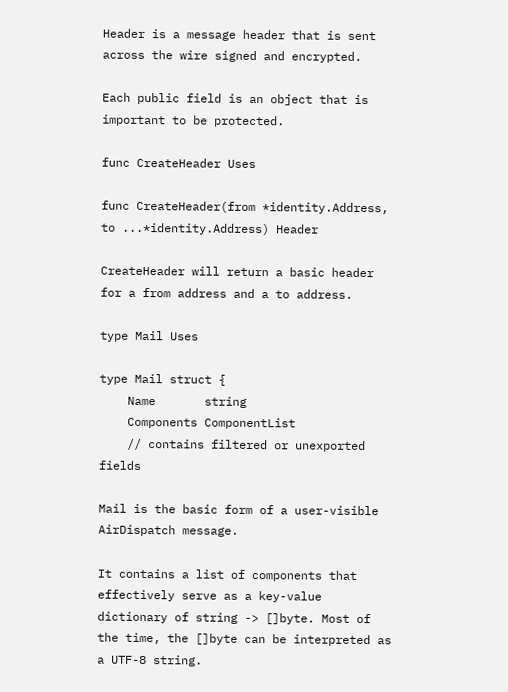Header is a message header that is sent across the wire signed and encrypted.

Each public field is an object that is important to be protected.

func CreateHeader Uses

func CreateHeader(from *identity.Address, to ...*identity.Address) Header

CreateHeader will return a basic header for a from address and a to address.

type Mail Uses

type Mail struct {
    Name       string
    Components ComponentList
    // contains filtered or unexported fields

Mail is the basic form of a user-visible AirDispatch message.

It contains a list of components that effectively serve as a key-value dictionary of string -> []byte. Most of the time, the []byte can be interpreted as a UTF-8 string.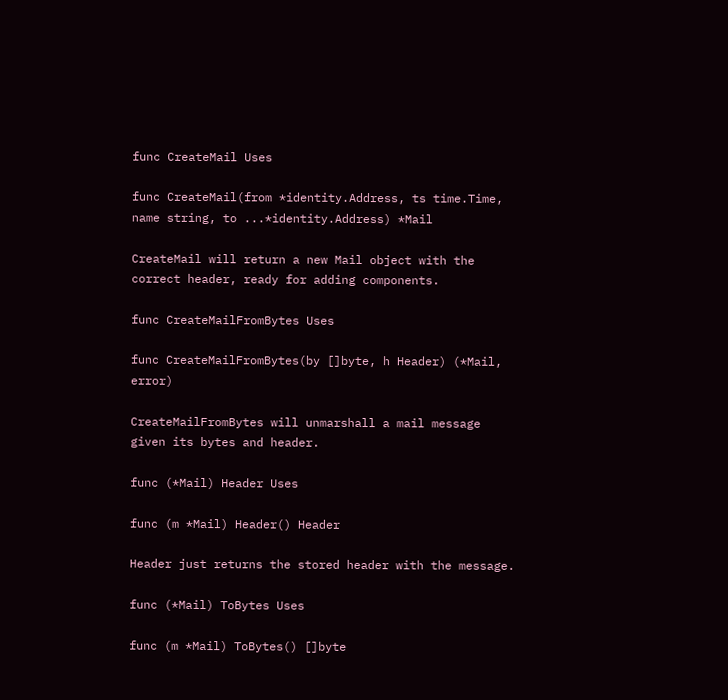func CreateMail Uses

func CreateMail(from *identity.Address, ts time.Time, name string, to ...*identity.Address) *Mail

CreateMail will return a new Mail object with the correct header, ready for adding components.

func CreateMailFromBytes Uses

func CreateMailFromBytes(by []byte, h Header) (*Mail, error)

CreateMailFromBytes will unmarshall a mail message given its bytes and header.

func (*Mail) Header Uses

func (m *Mail) Header() Header

Header just returns the stored header with the message.

func (*Mail) ToBytes Uses

func (m *Mail) ToBytes() []byte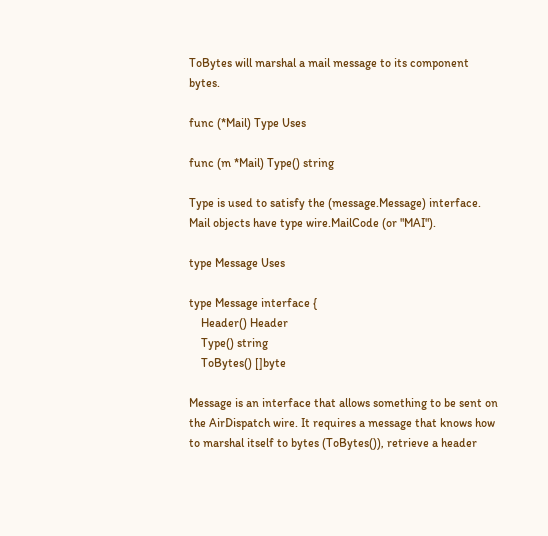ToBytes will marshal a mail message to its component bytes.

func (*Mail) Type Uses

func (m *Mail) Type() string

Type is used to satisfy the (message.Message) interface. Mail objects have type wire.MailCode (or "MAI").

type Message Uses

type Message interface {
    Header() Header
    Type() string
    ToBytes() []byte

Message is an interface that allows something to be sent on the AirDispatch wire. It requires a message that knows how to marshal itself to bytes (ToBytes()), retrieve a header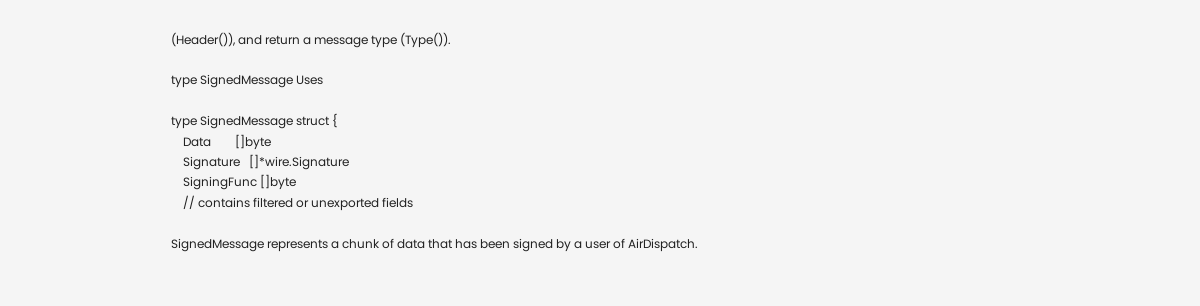(Header()), and return a message type (Type()).

type SignedMessage Uses

type SignedMessage struct {
    Data        []byte
    Signature   []*wire.Signature
    SigningFunc []byte
    // contains filtered or unexported fields

SignedMessage represents a chunk of data that has been signed by a user of AirDispatch.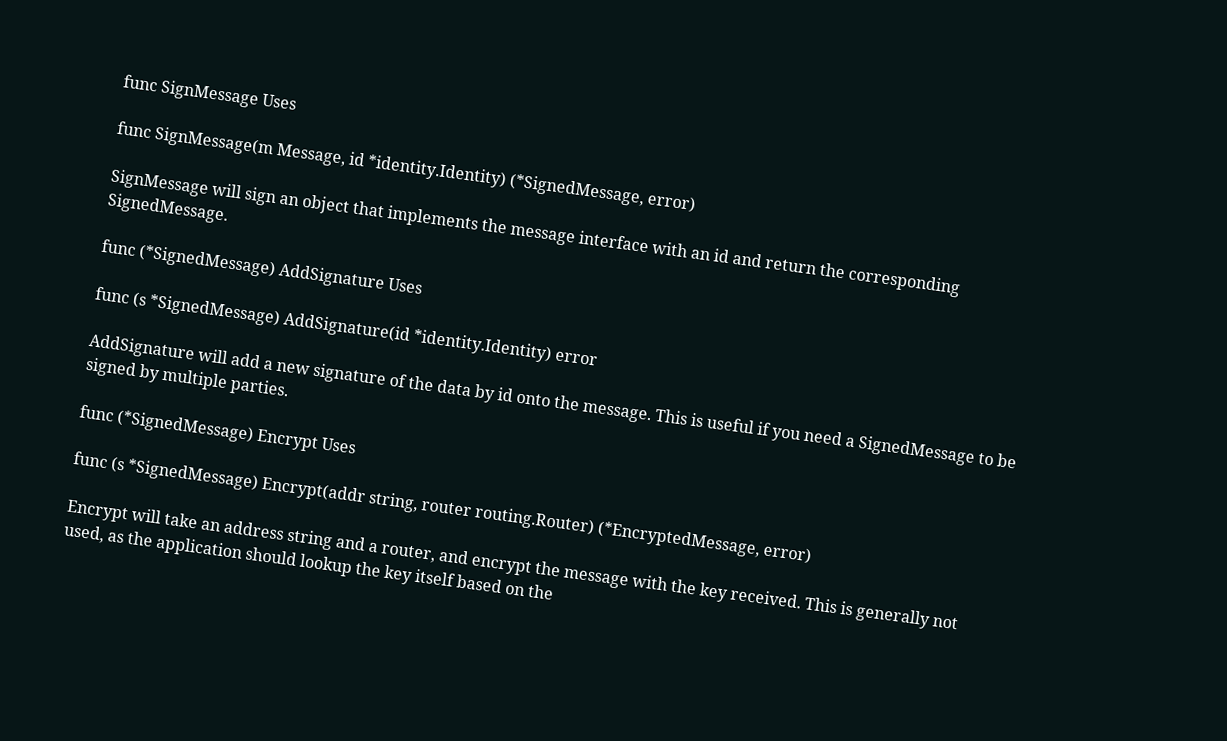func SignMessage Uses

func SignMessage(m Message, id *identity.Identity) (*SignedMessage, error)

SignMessage will sign an object that implements the message interface with an id and return the corresponding SignedMessage.

func (*SignedMessage) AddSignature Uses

func (s *SignedMessage) AddSignature(id *identity.Identity) error

AddSignature will add a new signature of the data by id onto the message. This is useful if you need a SignedMessage to be signed by multiple parties.

func (*SignedMessage) Encrypt Uses

func (s *SignedMessage) Encrypt(addr string, router routing.Router) (*EncryptedMessage, error)

Encrypt will take an address string and a router, and encrypt the message with the key received. This is generally not used, as the application should lookup the key itself based on the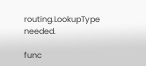routing.LookupType needed.

func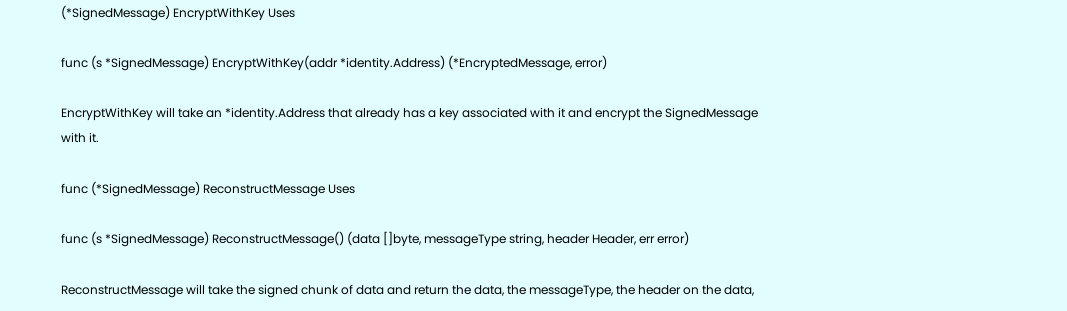(*SignedMessage) EncryptWithKey Uses

func (s *SignedMessage) EncryptWithKey(addr *identity.Address) (*EncryptedMessage, error)

EncryptWithKey will take an *identity.Address that already has a key associated with it and encrypt the SignedMessage with it.

func (*SignedMessage) ReconstructMessage Uses

func (s *SignedMessage) ReconstructMessage() (data []byte, messageType string, header Header, err error)

ReconstructMessage will take the signed chunk of data and return the data, the messageType, the header on the data,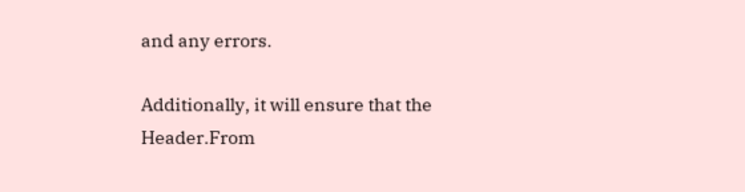and any errors.

Additionally, it will ensure that the Header.From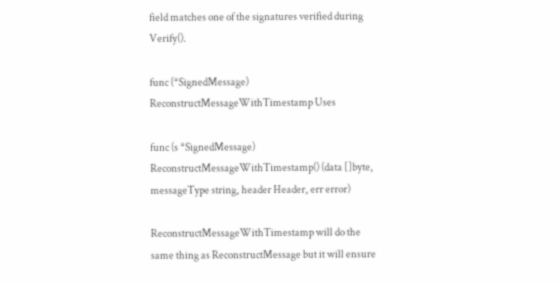field matches one of the signatures verified during Verify().

func (*SignedMessage) ReconstructMessageWithTimestamp Uses

func (s *SignedMessage) ReconstructMessageWithTimestamp() (data []byte, messageType string, header Header, err error)

ReconstructMessageWithTimestamp will do the same thing as ReconstructMessage but it will ensure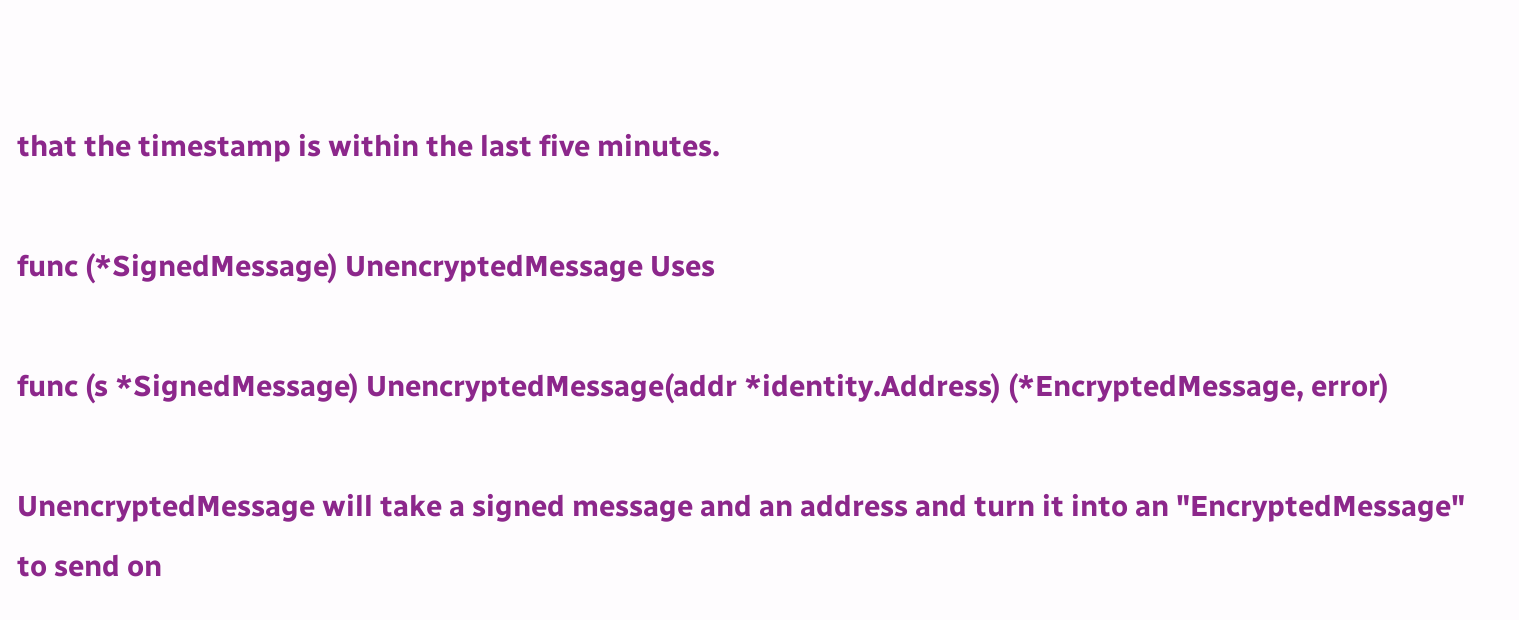that the timestamp is within the last five minutes.

func (*SignedMessage) UnencryptedMessage Uses

func (s *SignedMessage) UnencryptedMessage(addr *identity.Address) (*EncryptedMessage, error)

UnencryptedMessage will take a signed message and an address and turn it into an "EncryptedMessage" to send on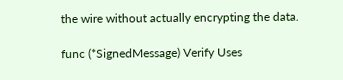the wire without actually encrypting the data.

func (*SignedMessage) Verify Uses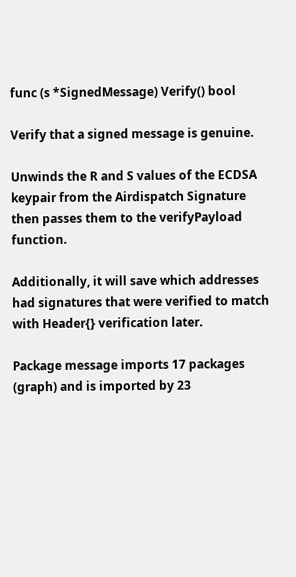func (s *SignedMessage) Verify() bool

Verify that a signed message is genuine.

Unwinds the R and S values of the ECDSA keypair from the Airdispatch Signature then passes them to the verifyPayload function.

Additionally, it will save which addresses had signatures that were verified to match with Header{} verification later.

Package message imports 17 packages (graph) and is imported by 23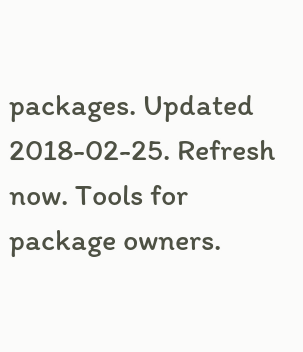packages. Updated 2018-02-25. Refresh now. Tools for package owners.